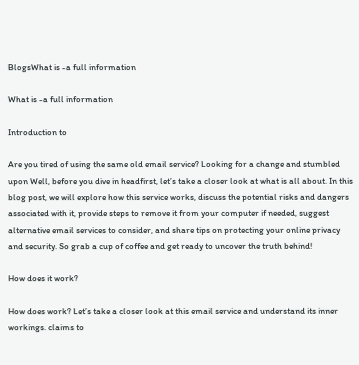BlogsWhat is -a full information

What is -a full information

Introduction to

Are you tired of using the same old email service? Looking for a change and stumbled upon Well, before you dive in headfirst, let’s take a closer look at what is all about. In this blog post, we will explore how this service works, discuss the potential risks and dangers associated with it, provide steps to remove it from your computer if needed, suggest alternative email services to consider, and share tips on protecting your online privacy and security. So grab a cup of coffee and get ready to uncover the truth behind!

How does it work?

How does work? Let’s take a closer look at this email service and understand its inner workings. claims to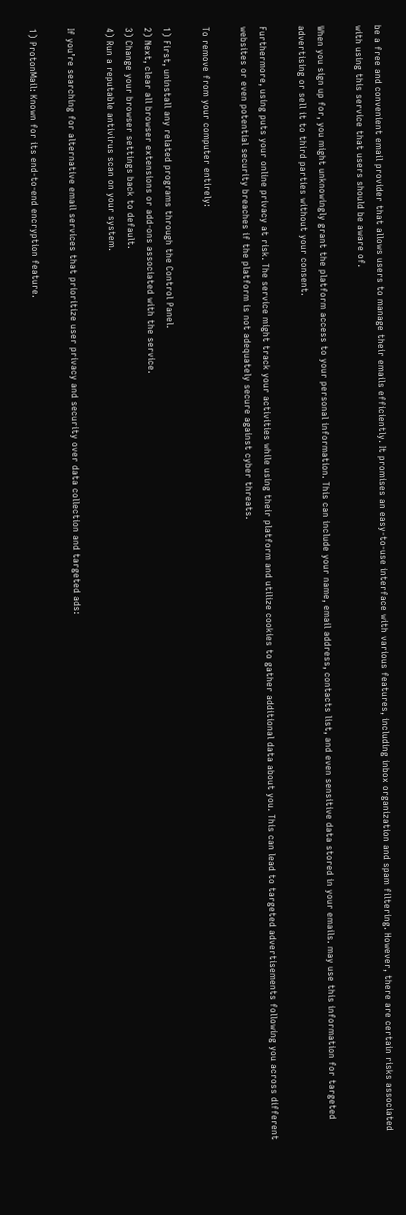be a free and convenient email provider that allows users to manage their emails efficiently. It promises an easy-to-use interface with various features, including inbox organization and spam filtering. However, there are certain risks associated with using this service that users should be aware of.

When you sign up for, you might unknowingly grant the platform access to your personal information. This can include your name, email address, contacts list, and even sensitive data stored in your emails. may use this information for targeted advertising or sell it to third parties without your consent.

Furthermore, using puts your online privacy at risk. The service might track your activities while using their platform and utilize cookies to gather additional data about you. This can lead to targeted advertisements following you across different websites or even potential security breaches if the platform is not adequately secure against cyber threats.

To remove from your computer entirely:

1) First, uninstall any related programs through the Control Panel.
2) Next, clear all browser extensions or add-ons associated with the service.
3) Change your browser settings back to default.
4) Run a reputable antivirus scan on your system.

If you’re searching for alternative email services that prioritize user privacy and security over data collection and targeted ads:

1) ProtonMail: Known for its end-to-end encryption feature.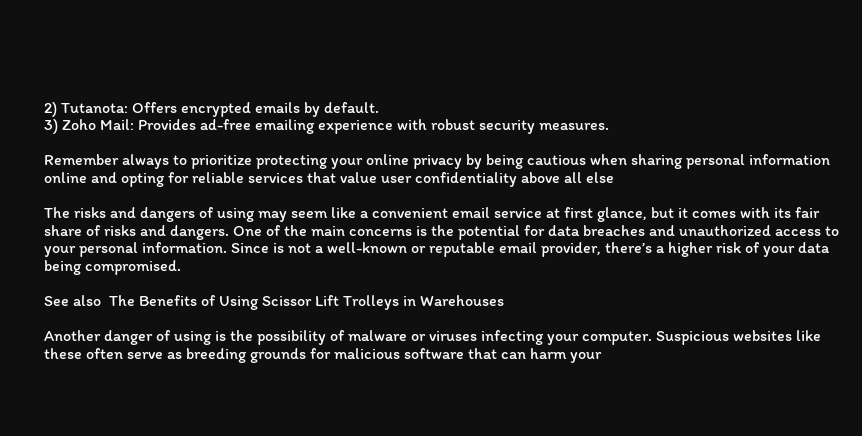2) Tutanota: Offers encrypted emails by default.
3) Zoho Mail: Provides ad-free emailing experience with robust security measures.

Remember always to prioritize protecting your online privacy by being cautious when sharing personal information online and opting for reliable services that value user confidentiality above all else

The risks and dangers of using may seem like a convenient email service at first glance, but it comes with its fair share of risks and dangers. One of the main concerns is the potential for data breaches and unauthorized access to your personal information. Since is not a well-known or reputable email provider, there’s a higher risk of your data being compromised.

See also  The Benefits of Using Scissor Lift Trolleys in Warehouses

Another danger of using is the possibility of malware or viruses infecting your computer. Suspicious websites like these often serve as breeding grounds for malicious software that can harm your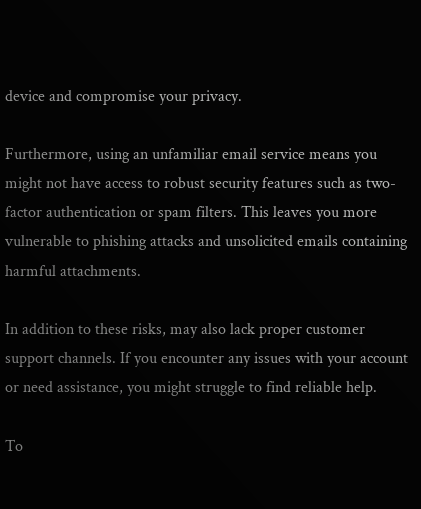device and compromise your privacy.

Furthermore, using an unfamiliar email service means you might not have access to robust security features such as two-factor authentication or spam filters. This leaves you more vulnerable to phishing attacks and unsolicited emails containing harmful attachments.

In addition to these risks, may also lack proper customer support channels. If you encounter any issues with your account or need assistance, you might struggle to find reliable help.

To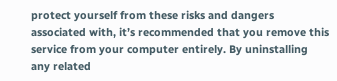protect yourself from these risks and dangers associated with, it’s recommended that you remove this service from your computer entirely. By uninstalling any related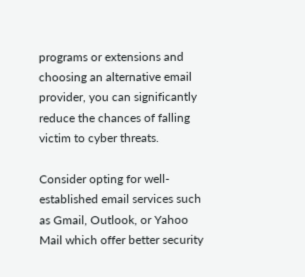programs or extensions and choosing an alternative email provider, you can significantly reduce the chances of falling victim to cyber threats.

Consider opting for well-established email services such as Gmail, Outlook, or Yahoo Mail which offer better security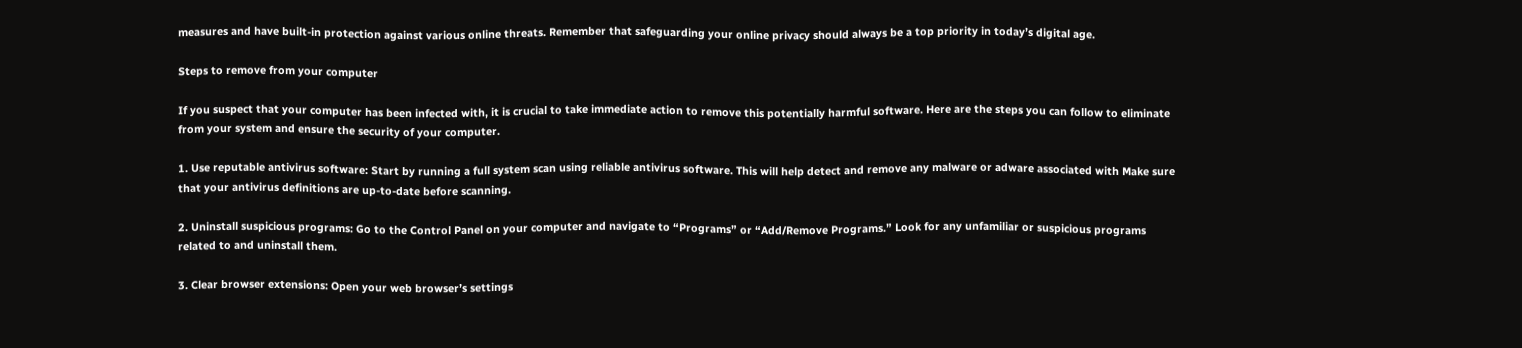measures and have built-in protection against various online threats. Remember that safeguarding your online privacy should always be a top priority in today’s digital age.

Steps to remove from your computer

If you suspect that your computer has been infected with, it is crucial to take immediate action to remove this potentially harmful software. Here are the steps you can follow to eliminate from your system and ensure the security of your computer.

1. Use reputable antivirus software: Start by running a full system scan using reliable antivirus software. This will help detect and remove any malware or adware associated with Make sure that your antivirus definitions are up-to-date before scanning.

2. Uninstall suspicious programs: Go to the Control Panel on your computer and navigate to “Programs” or “Add/Remove Programs.” Look for any unfamiliar or suspicious programs related to and uninstall them.

3. Clear browser extensions: Open your web browser’s settings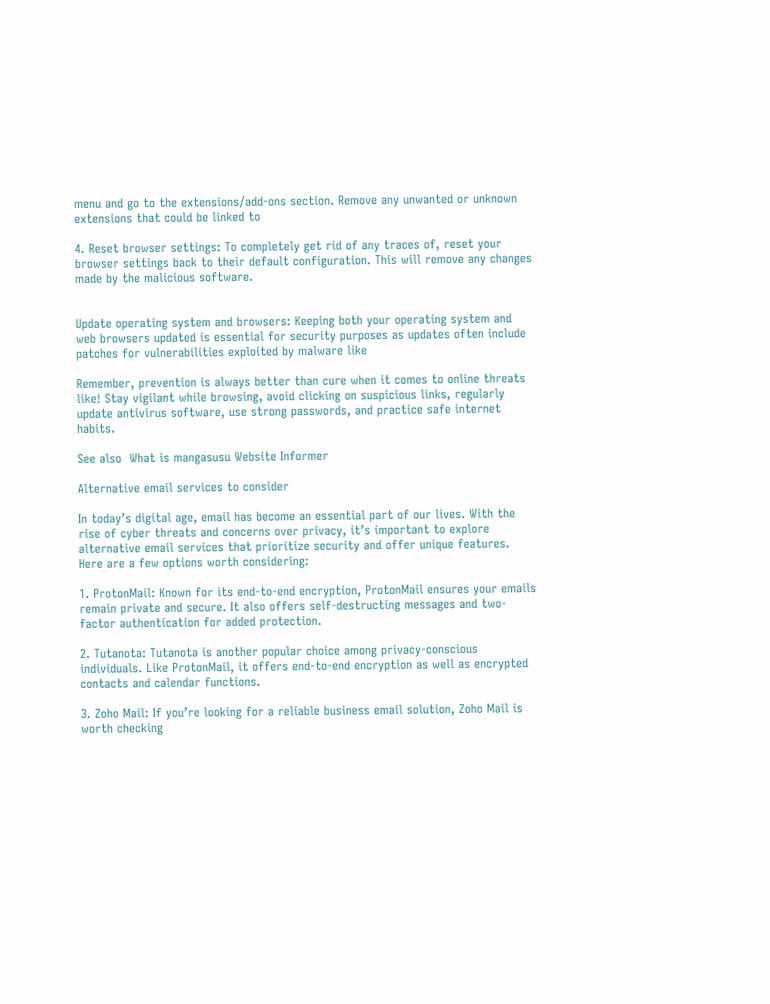menu and go to the extensions/add-ons section. Remove any unwanted or unknown extensions that could be linked to

4. Reset browser settings: To completely get rid of any traces of, reset your browser settings back to their default configuration. This will remove any changes made by the malicious software.


Update operating system and browsers: Keeping both your operating system and web browsers updated is essential for security purposes as updates often include patches for vulnerabilities exploited by malware like

Remember, prevention is always better than cure when it comes to online threats like! Stay vigilant while browsing, avoid clicking on suspicious links, regularly update antivirus software, use strong passwords, and practice safe internet habits.

See also  What is mangasusu Website Informer

Alternative email services to consider

In today’s digital age, email has become an essential part of our lives. With the rise of cyber threats and concerns over privacy, it’s important to explore alternative email services that prioritize security and offer unique features. Here are a few options worth considering:

1. ProtonMail: Known for its end-to-end encryption, ProtonMail ensures your emails remain private and secure. It also offers self-destructing messages and two-factor authentication for added protection.

2. Tutanota: Tutanota is another popular choice among privacy-conscious individuals. Like ProtonMail, it offers end-to-end encryption as well as encrypted contacts and calendar functions.

3. Zoho Mail: If you’re looking for a reliable business email solution, Zoho Mail is worth checking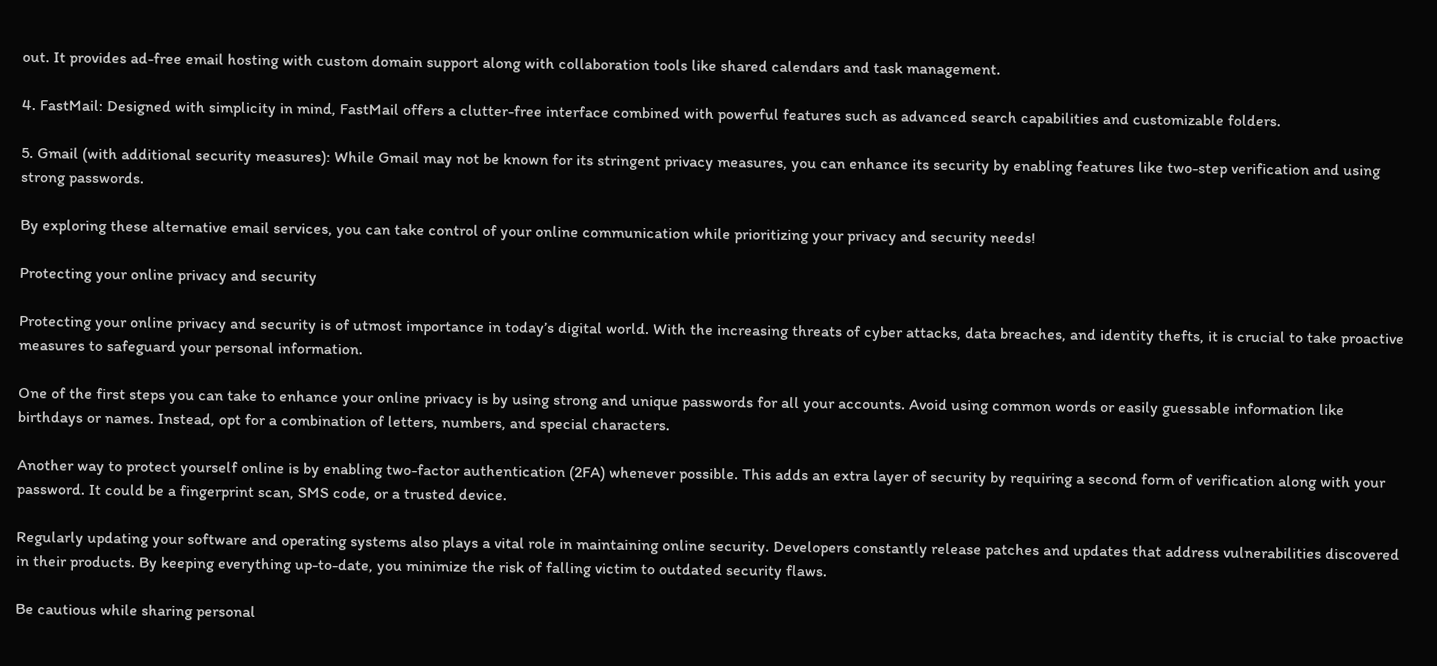out. It provides ad-free email hosting with custom domain support along with collaboration tools like shared calendars and task management.

4. FastMail: Designed with simplicity in mind, FastMail offers a clutter-free interface combined with powerful features such as advanced search capabilities and customizable folders.

5. Gmail (with additional security measures): While Gmail may not be known for its stringent privacy measures, you can enhance its security by enabling features like two-step verification and using strong passwords.

By exploring these alternative email services, you can take control of your online communication while prioritizing your privacy and security needs!

Protecting your online privacy and security

Protecting your online privacy and security is of utmost importance in today’s digital world. With the increasing threats of cyber attacks, data breaches, and identity thefts, it is crucial to take proactive measures to safeguard your personal information.

One of the first steps you can take to enhance your online privacy is by using strong and unique passwords for all your accounts. Avoid using common words or easily guessable information like birthdays or names. Instead, opt for a combination of letters, numbers, and special characters.

Another way to protect yourself online is by enabling two-factor authentication (2FA) whenever possible. This adds an extra layer of security by requiring a second form of verification along with your password. It could be a fingerprint scan, SMS code, or a trusted device.

Regularly updating your software and operating systems also plays a vital role in maintaining online security. Developers constantly release patches and updates that address vulnerabilities discovered in their products. By keeping everything up-to-date, you minimize the risk of falling victim to outdated security flaws.

Be cautious while sharing personal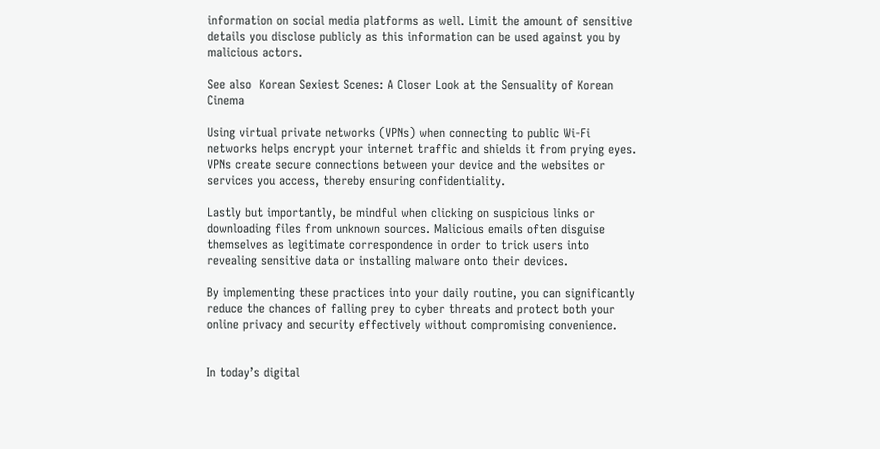information on social media platforms as well. Limit the amount of sensitive details you disclose publicly as this information can be used against you by malicious actors.

See also  Korean Sexiest Scenes: A Closer Look at the Sensuality of Korean Cinema

Using virtual private networks (VPNs) when connecting to public Wi-Fi networks helps encrypt your internet traffic and shields it from prying eyes. VPNs create secure connections between your device and the websites or services you access, thereby ensuring confidentiality.

Lastly but importantly, be mindful when clicking on suspicious links or downloading files from unknown sources. Malicious emails often disguise themselves as legitimate correspondence in order to trick users into revealing sensitive data or installing malware onto their devices.

By implementing these practices into your daily routine, you can significantly reduce the chances of falling prey to cyber threats and protect both your online privacy and security effectively without compromising convenience.


In today’s digital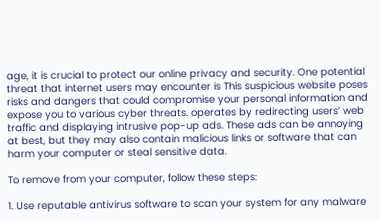age, it is crucial to protect our online privacy and security. One potential threat that internet users may encounter is This suspicious website poses risks and dangers that could compromise your personal information and expose you to various cyber threats. operates by redirecting users’ web traffic and displaying intrusive pop-up ads. These ads can be annoying at best, but they may also contain malicious links or software that can harm your computer or steal sensitive data.

To remove from your computer, follow these steps:

1. Use reputable antivirus software to scan your system for any malware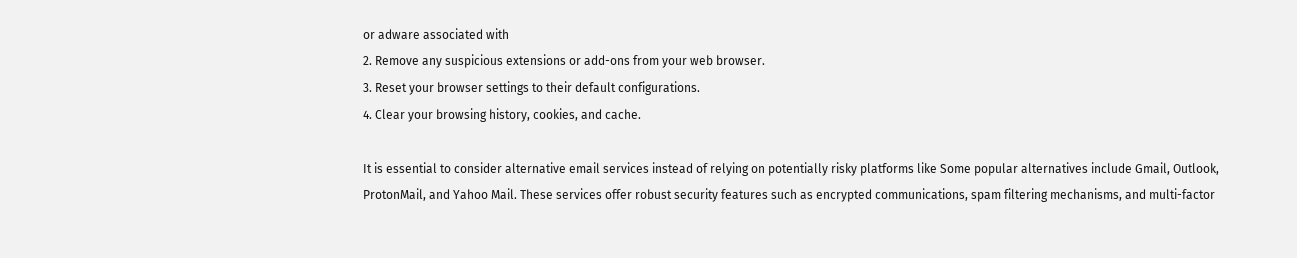or adware associated with
2. Remove any suspicious extensions or add-ons from your web browser.
3. Reset your browser settings to their default configurations.
4. Clear your browsing history, cookies, and cache.

It is essential to consider alternative email services instead of relying on potentially risky platforms like Some popular alternatives include Gmail, Outlook, ProtonMail, and Yahoo Mail. These services offer robust security features such as encrypted communications, spam filtering mechanisms, and multi-factor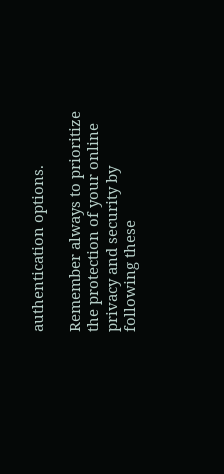authentication options.

Remember always to prioritize the protection of your online privacy and security by following these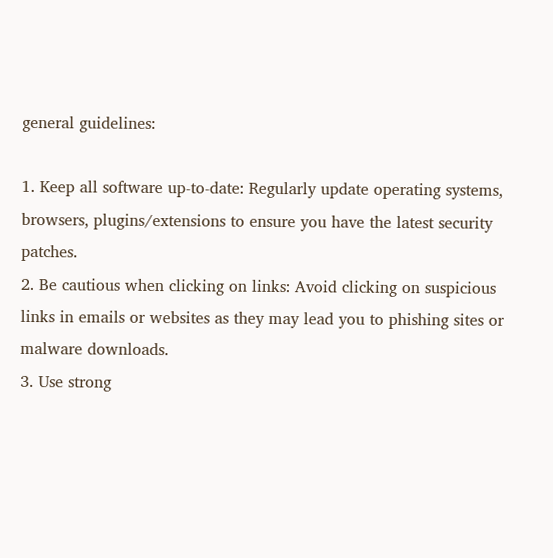general guidelines:

1. Keep all software up-to-date: Regularly update operating systems, browsers, plugins/extensions to ensure you have the latest security patches.
2. Be cautious when clicking on links: Avoid clicking on suspicious links in emails or websites as they may lead you to phishing sites or malware downloads.
3. Use strong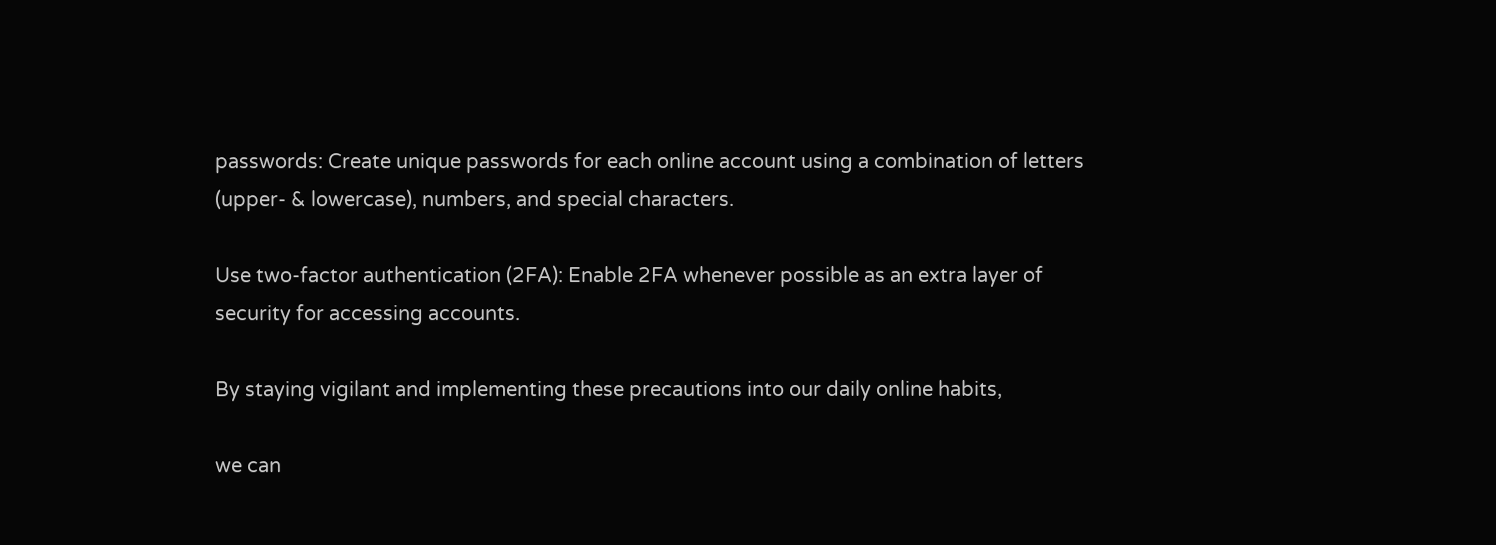passwords: Create unique passwords for each online account using a combination of letters (upper- & lowercase), numbers, and special characters.

Use two-factor authentication (2FA): Enable 2FA whenever possible as an extra layer of security for accessing accounts.

By staying vigilant and implementing these precautions into our daily online habits,

we can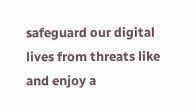safeguard our digital lives from threats like and enjoy a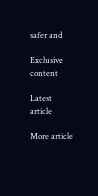safer and

Exclusive content

Latest article

More article